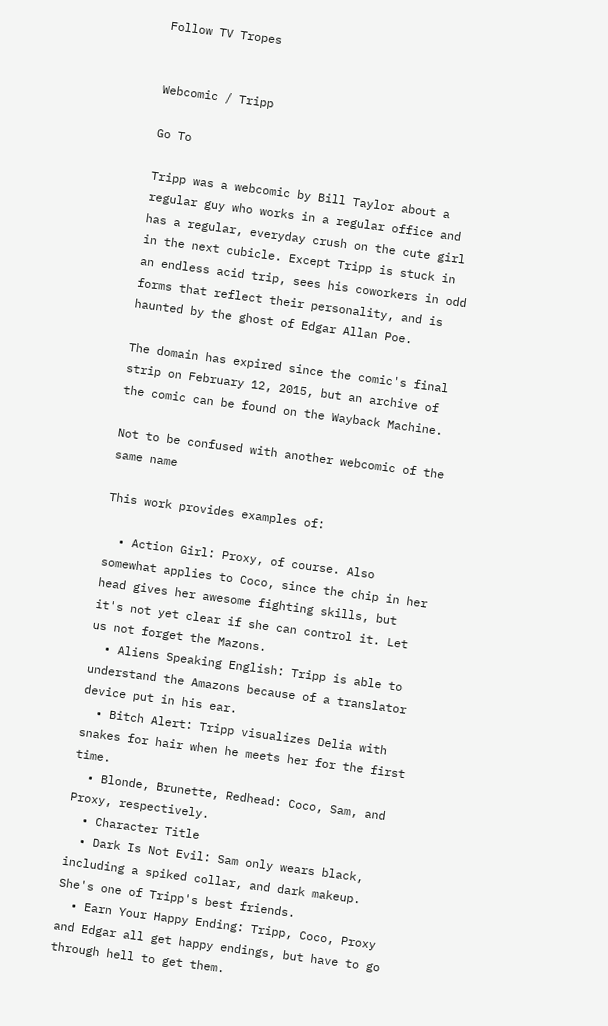Follow TV Tropes


Webcomic / Tripp

Go To

Tripp was a webcomic by Bill Taylor about a regular guy who works in a regular office and has a regular, everyday crush on the cute girl in the next cubicle. Except Tripp is stuck in an endless acid trip, sees his coworkers in odd forms that reflect their personality, and is haunted by the ghost of Edgar Allan Poe.

The domain has expired since the comic's final strip on February 12, 2015, but an archive of the comic can be found on the Wayback Machine.

Not to be confused with another webcomic of the same name

This work provides examples of:

  • Action Girl: Proxy, of course. Also somewhat applies to Coco, since the chip in her head gives her awesome fighting skills, but it's not yet clear if she can control it. Let us not forget the Mazons.
  • Aliens Speaking English: Tripp is able to understand the Amazons because of a translator device put in his ear.
  • Bitch Alert: Tripp visualizes Delia with snakes for hair when he meets her for the first time.
  • Blonde, Brunette, Redhead: Coco, Sam, and Proxy, respectively.
  • Character Title
  • Dark Is Not Evil: Sam only wears black, including a spiked collar, and dark makeup. She's one of Tripp's best friends.
  • Earn Your Happy Ending: Tripp, Coco, Proxy and Edgar all get happy endings, but have to go through hell to get them.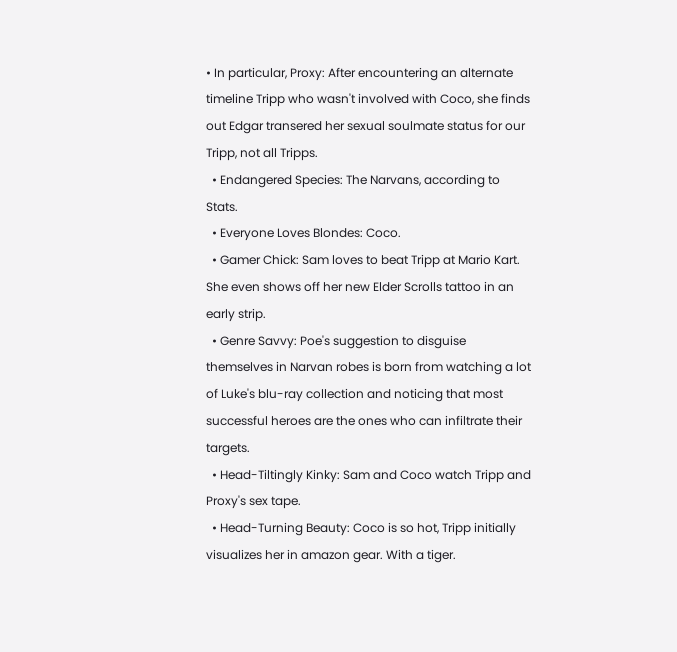• In particular, Proxy: After encountering an alternate timeline Tripp who wasn't involved with Coco, she finds out Edgar transered her sexual soulmate status for our Tripp, not all Tripps.
  • Endangered Species: The Narvans, according to Stats.
  • Everyone Loves Blondes: Coco.
  • Gamer Chick: Sam loves to beat Tripp at Mario Kart. She even shows off her new Elder Scrolls tattoo in an early strip.
  • Genre Savvy: Poe's suggestion to disguise themselves in Narvan robes is born from watching a lot of Luke's blu-ray collection and noticing that most successful heroes are the ones who can infiltrate their targets.
  • Head-Tiltingly Kinky: Sam and Coco watch Tripp and Proxy's sex tape.
  • Head-Turning Beauty: Coco is so hot, Tripp initially visualizes her in amazon gear. With a tiger.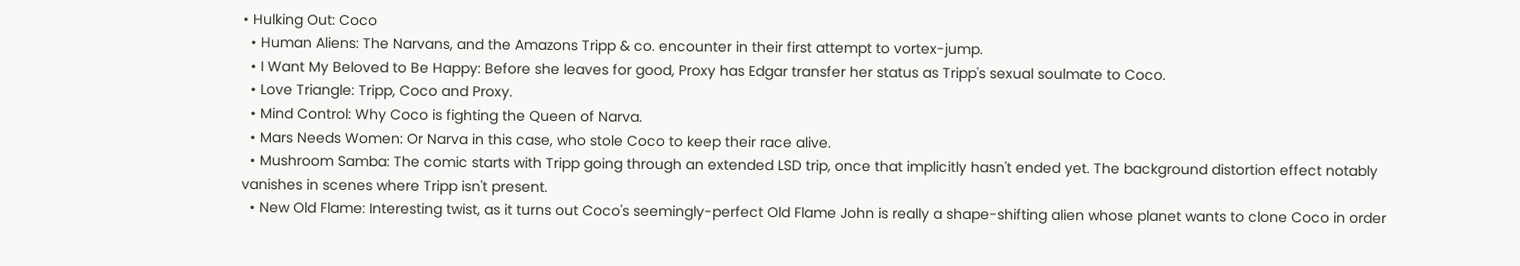• Hulking Out: Coco
  • Human Aliens: The Narvans, and the Amazons Tripp & co. encounter in their first attempt to vortex-jump.
  • I Want My Beloved to Be Happy: Before she leaves for good, Proxy has Edgar transfer her status as Tripp's sexual soulmate to Coco.
  • Love Triangle: Tripp, Coco and Proxy.
  • Mind Control: Why Coco is fighting the Queen of Narva.
  • Mars Needs Women: Or Narva in this case, who stole Coco to keep their race alive.
  • Mushroom Samba: The comic starts with Tripp going through an extended LSD trip, once that implicitly hasn't ended yet. The background distortion effect notably vanishes in scenes where Tripp isn't present.
  • New Old Flame: Interesting twist, as it turns out Coco's seemingly-perfect Old Flame John is really a shape-shifting alien whose planet wants to clone Coco in order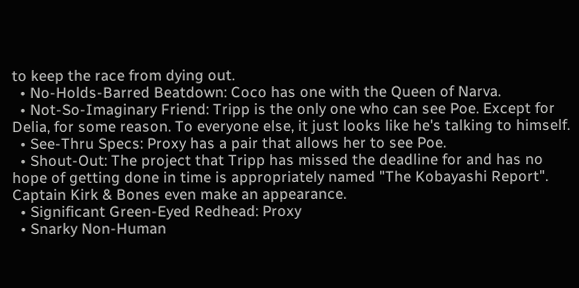to keep the race from dying out.
  • No-Holds-Barred Beatdown: Coco has one with the Queen of Narva.
  • Not-So-Imaginary Friend: Tripp is the only one who can see Poe. Except for Delia, for some reason. To everyone else, it just looks like he's talking to himself.
  • See-Thru Specs: Proxy has a pair that allows her to see Poe.
  • Shout-Out: The project that Tripp has missed the deadline for and has no hope of getting done in time is appropriately named "The Kobayashi Report". Captain Kirk & Bones even make an appearance.
  • Significant Green-Eyed Redhead: Proxy
  • Snarky Non-Human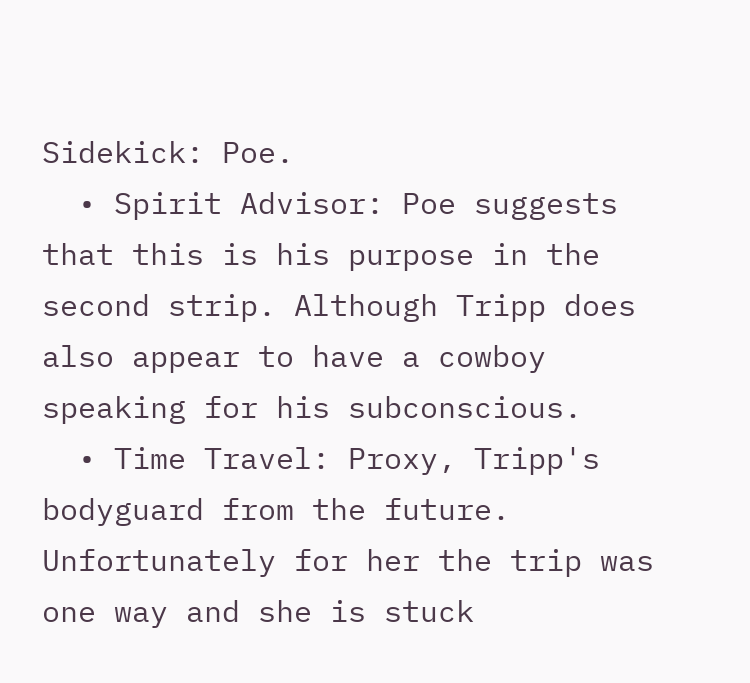Sidekick: Poe.
  • Spirit Advisor: Poe suggests that this is his purpose in the second strip. Although Tripp does also appear to have a cowboy speaking for his subconscious.
  • Time Travel: Proxy, Tripp's bodyguard from the future. Unfortunately for her the trip was one way and she is stuck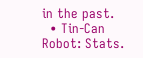in the past.
  • Tin-Can Robot: Stats.